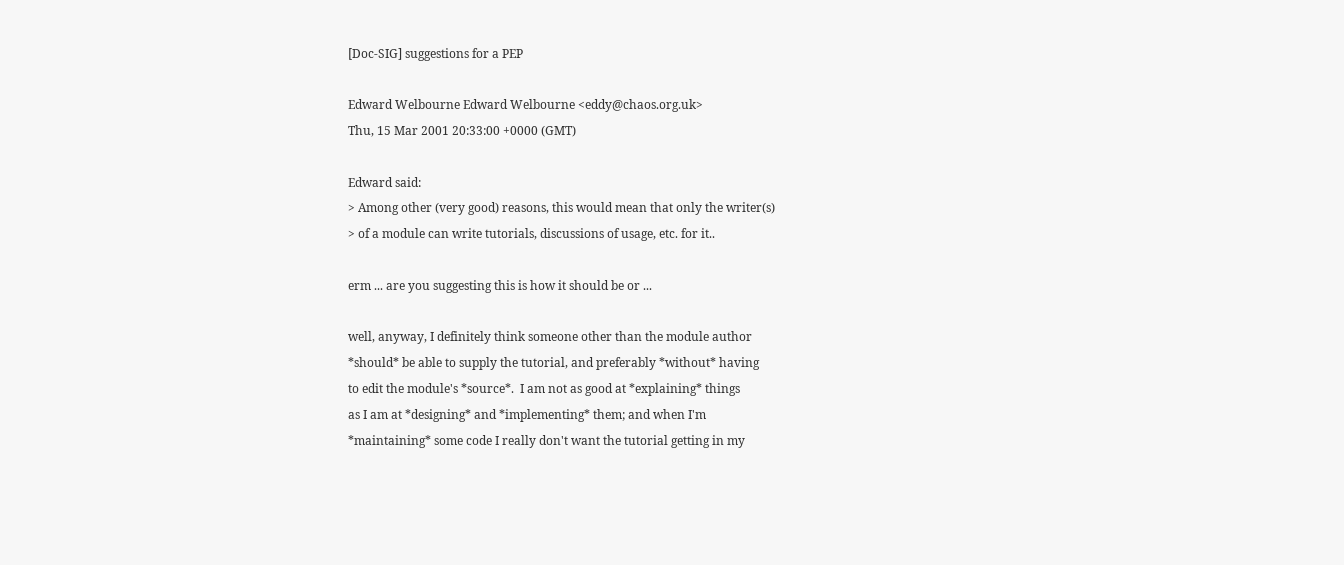[Doc-SIG] suggestions for a PEP

Edward Welbourne Edward Welbourne <eddy@chaos.org.uk>
Thu, 15 Mar 2001 20:33:00 +0000 (GMT)

Edward said:
> Among other (very good) reasons, this would mean that only the writer(s)
> of a module can write tutorials, discussions of usage, etc. for it..

erm ... are you suggesting this is how it should be or ...

well, anyway, I definitely think someone other than the module author
*should* be able to supply the tutorial, and preferably *without* having
to edit the module's *source*.  I am not as good at *explaining* things
as I am at *designing* and *implementing* them; and when I'm
*maintaining* some code I really don't want the tutorial getting in my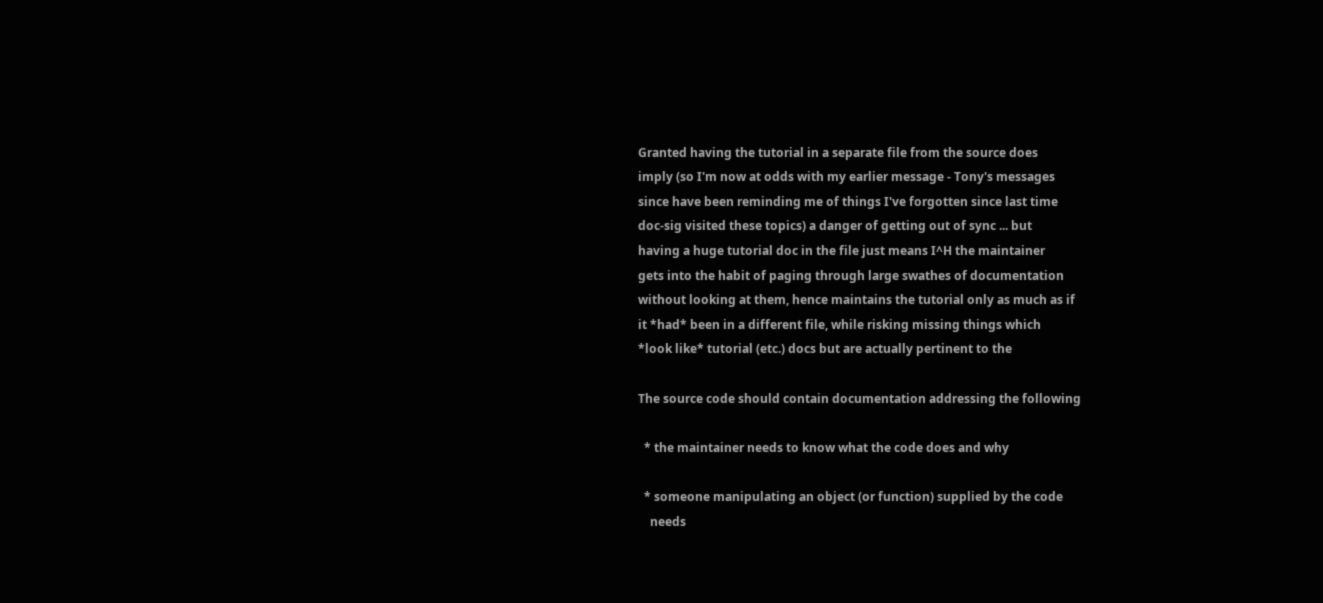Granted having the tutorial in a separate file from the source does
imply (so I'm now at odds with my earlier message - Tony's messages
since have been reminding me of things I've forgotten since last time
doc-sig visited these topics) a danger of getting out of sync ... but
having a huge tutorial doc in the file just means I^H the maintainer
gets into the habit of paging through large swathes of documentation
without looking at them, hence maintains the tutorial only as much as if
it *had* been in a different file, while risking missing things which
*look like* tutorial (etc.) docs but are actually pertinent to the

The source code should contain documentation addressing the following

  * the maintainer needs to know what the code does and why

  * someone manipulating an object (or function) supplied by the code
    needs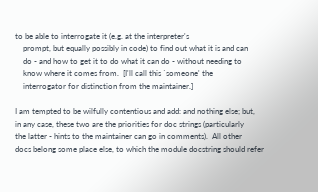to be able to interrogate it (e.g. at the interpreter's
    prompt, but equally possibly in code) to find out what it is and can
    do - and how to get it to do what it can do - without needing to
    know where it comes from.  [I'll call this `someone' the
    interrogator for distinction from the maintainer.]

I am tempted to be wilfully contentious and add: and nothing else; but,
in any case, these two are the priorities for doc strings (particularly
the latter - hints to the maintainer can go in comments).  All other
docs belong some place else, to which the module docstring should refer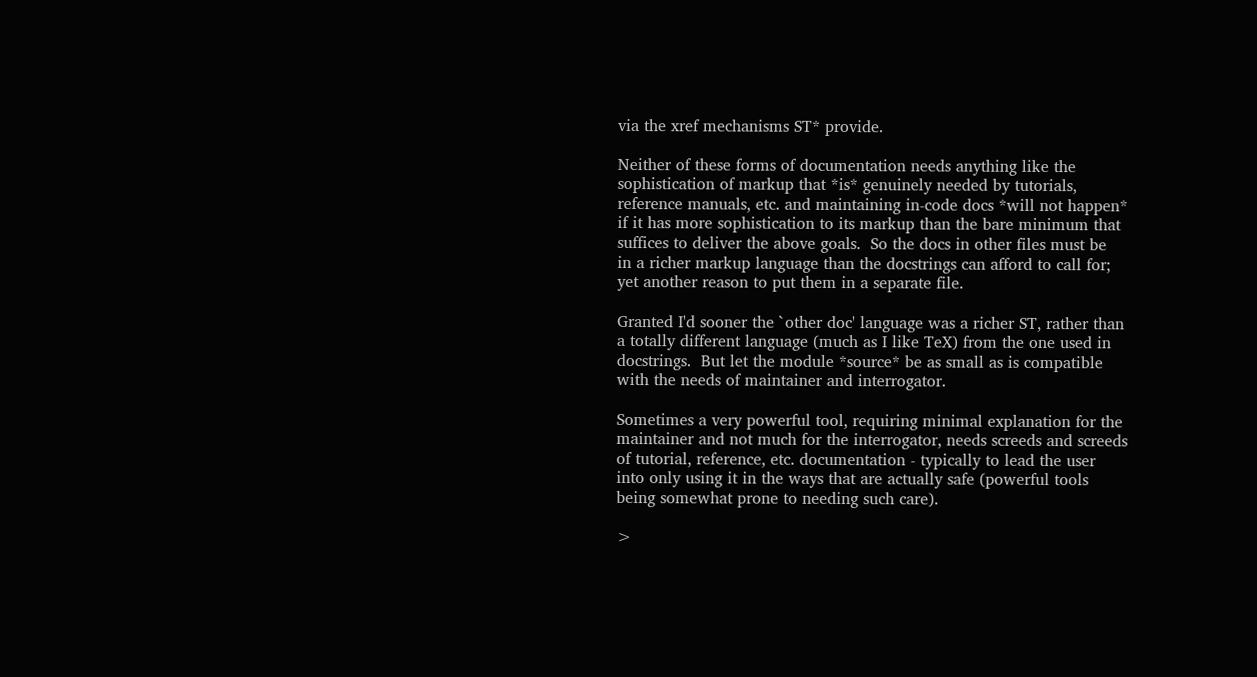via the xref mechanisms ST* provide.

Neither of these forms of documentation needs anything like the
sophistication of markup that *is* genuinely needed by tutorials,
reference manuals, etc. and maintaining in-code docs *will not happen*
if it has more sophistication to its markup than the bare minimum that
suffices to deliver the above goals.  So the docs in other files must be
in a richer markup language than the docstrings can afford to call for;
yet another reason to put them in a separate file.

Granted I'd sooner the `other doc' language was a richer ST, rather than
a totally different language (much as I like TeX) from the one used in
docstrings.  But let the module *source* be as small as is compatible
with the needs of maintainer and interrogator.

Sometimes a very powerful tool, requiring minimal explanation for the
maintainer and not much for the interrogator, needs screeds and screeds
of tutorial, reference, etc. documentation - typically to lead the user
into only using it in the ways that are actually safe (powerful tools
being somewhat prone to needing such care).

>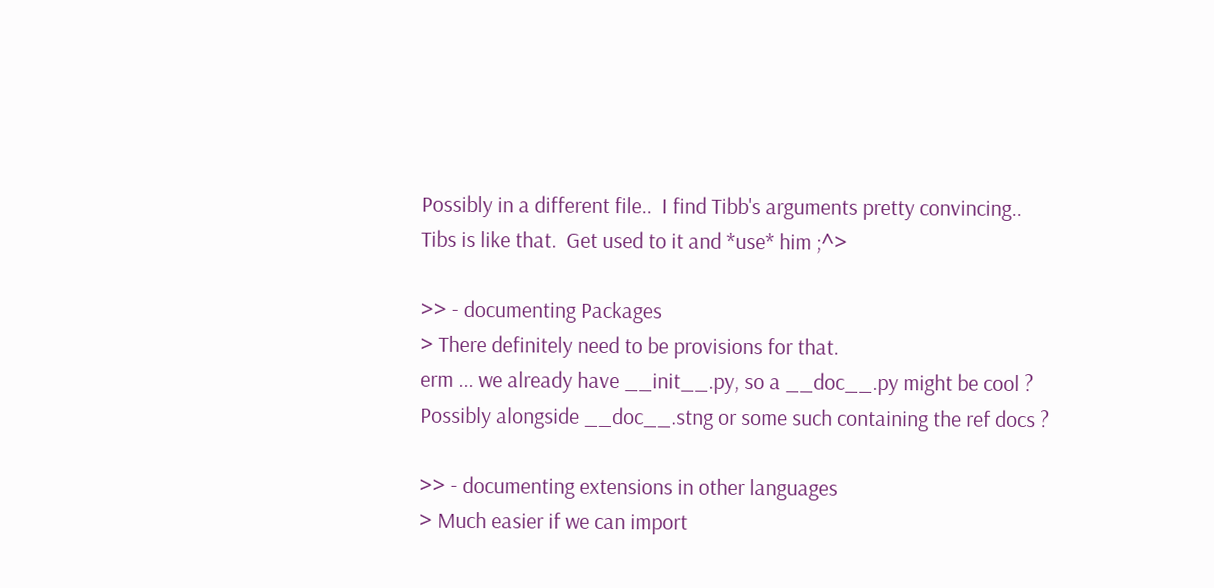Possibly in a different file..  I find Tibb's arguments pretty convincing..
Tibs is like that.  Get used to it and *use* him ;^>

>> - documenting Packages
> There definitely need to be provisions for that.
erm ... we already have __init__.py, so a __doc__.py might be cool ?
Possibly alongside __doc__.stng or some such containing the ref docs ?

>> - documenting extensions in other languages
> Much easier if we can import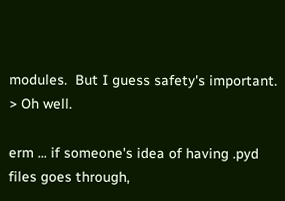modules.  But I guess safety's important.
> Oh well.

erm ... if someone's idea of having .pyd files goes through,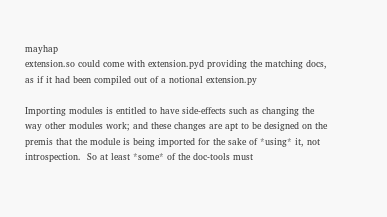mayhap
extension.so could come with extension.pyd providing the matching docs,
as if it had been compiled out of a notional extension.py

Importing modules is entitled to have side-effects such as changing the
way other modules work; and these changes are apt to be designed on the
premis that the module is being imported for the sake of *using* it, not
introspection.  So at least *some* of the doc-tools must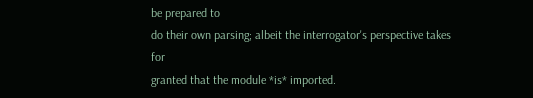be prepared to
do their own parsing; albeit the interrogator's perspective takes for
granted that the module *is* imported.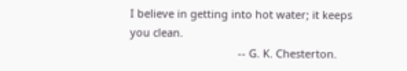I believe in getting into hot water; it keeps you clean.
                                    -- G. K. Chesterton.